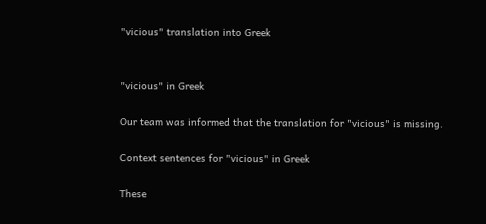"vicious" translation into Greek


"vicious" in Greek

Our team was informed that the translation for "vicious" is missing.

Context sentences for "vicious" in Greek

These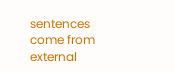sentences come from external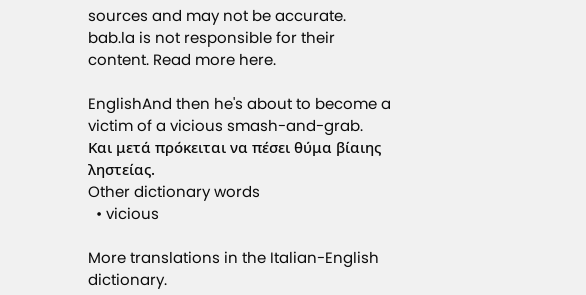sources and may not be accurate. bab.la is not responsible for their content. Read more here.

EnglishAnd then he's about to become a victim of a vicious smash-and-grab.
Και μετά πρόκειται να πέσει θύμα βίαιης ληστείας.
Other dictionary words
  • vicious

More translations in the Italian-English dictionary.